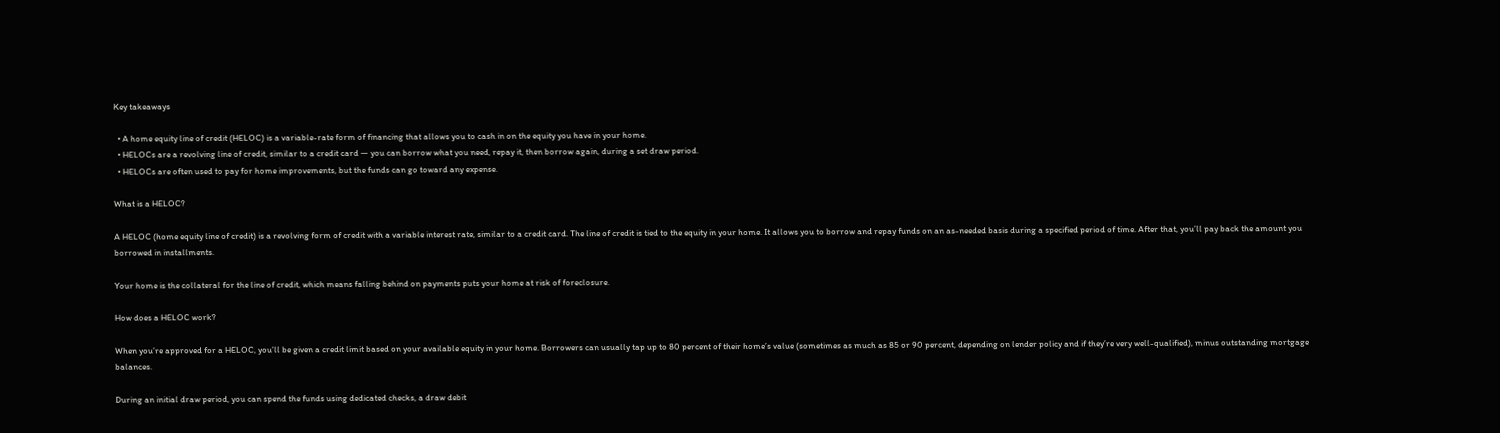Key takeaways

  • A home equity line of credit (HELOC) is a variable-rate form of financing that allows you to cash in on the equity you have in your home.
  • HELOCs are a revolving line of credit, similar to a credit card — you can borrow what you need, repay it, then borrow again, during a set draw period.
  • HELOCs are often used to pay for home improvements, but the funds can go toward any expense.

What is a HELOC?

A HELOC (home equity line of credit) is a revolving form of credit with a variable interest rate, similar to a credit card. The line of credit is tied to the equity in your home. It allows you to borrow and repay funds on an as-needed basis during a specified period of time. After that, you’ll pay back the amount you borrowed in installments.

Your home is the collateral for the line of credit, which means falling behind on payments puts your home at risk of foreclosure.

How does a HELOC work?

When you’re approved for a HELOC, you’ll be given a credit limit based on your available equity in your home. Borrowers can usually tap up to 80 percent of their home’s value (sometimes as much as 85 or 90 percent, depending on lender policy and if they’re very well-qualified), minus outstanding mortgage balances.

During an initial draw period, you can spend the funds using dedicated checks, a draw debit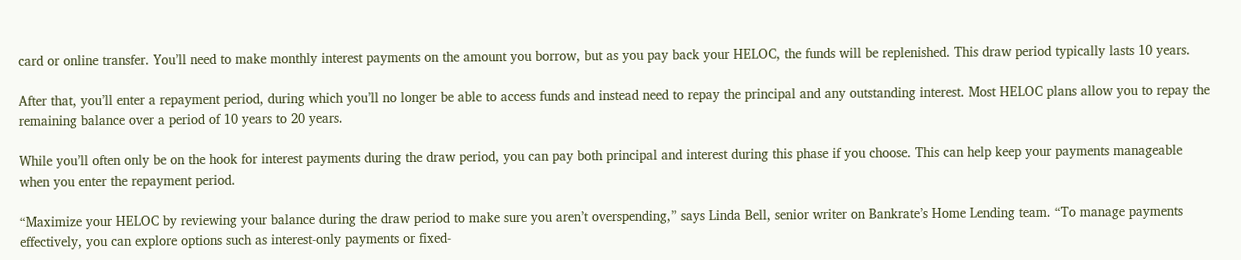card or online transfer. You’ll need to make monthly interest payments on the amount you borrow, but as you pay back your HELOC, the funds will be replenished. This draw period typically lasts 10 years.

After that, you’ll enter a repayment period, during which you’ll no longer be able to access funds and instead need to repay the principal and any outstanding interest. Most HELOC plans allow you to repay the remaining balance over a period of 10 years to 20 years.

While you’ll often only be on the hook for interest payments during the draw period, you can pay both principal and interest during this phase if you choose. This can help keep your payments manageable when you enter the repayment period.

“Maximize your HELOC by reviewing your balance during the draw period to make sure you aren’t overspending,” says Linda Bell, senior writer on Bankrate’s Home Lending team. “To manage payments effectively, you can explore options such as interest-only payments or fixed-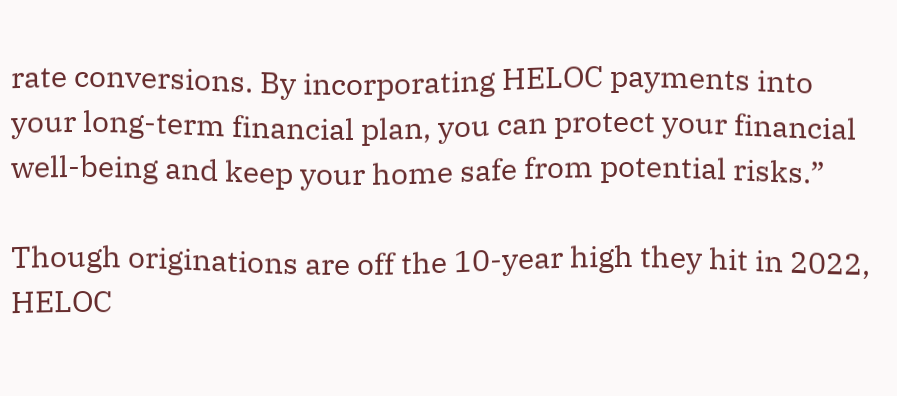rate conversions. By incorporating HELOC payments into your long-term financial plan, you can protect your financial well-being and keep your home safe from potential risks.”

Though originations are off the 10-year high they hit in 2022, HELOC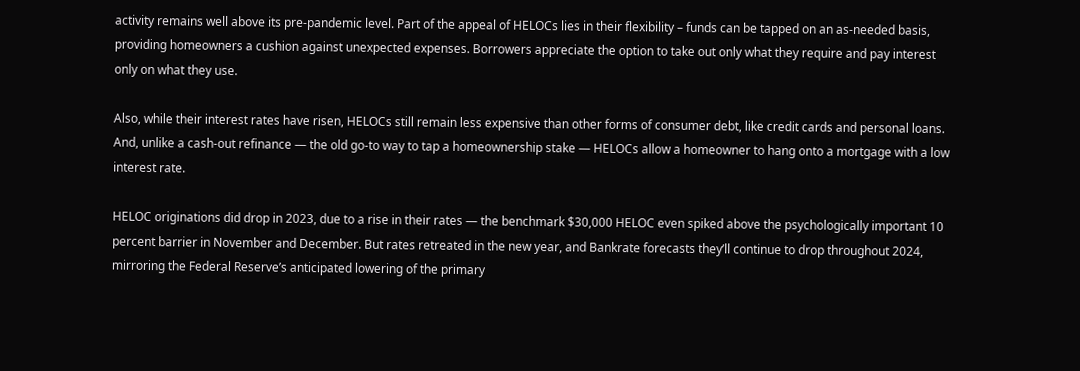activity remains well above its pre-pandemic level. Part of the appeal of HELOCs lies in their flexibility – funds can be tapped on an as-needed basis, providing homeowners a cushion against unexpected expenses. Borrowers appreciate the option to take out only what they require and pay interest only on what they use.

Also, while their interest rates have risen, HELOCs still remain less expensive than other forms of consumer debt, like credit cards and personal loans. And, unlike a cash-out refinance — the old go-to way to tap a homeownership stake — HELOCs allow a homeowner to hang onto a mortgage with a low interest rate.

HELOC originations did drop in 2023, due to a rise in their rates — the benchmark $30,000 HELOC even spiked above the psychologically important 10 percent barrier in November and December. But rates retreated in the new year, and Bankrate forecasts they’ll continue to drop throughout 2024, mirroring the Federal Reserve’s anticipated lowering of the primary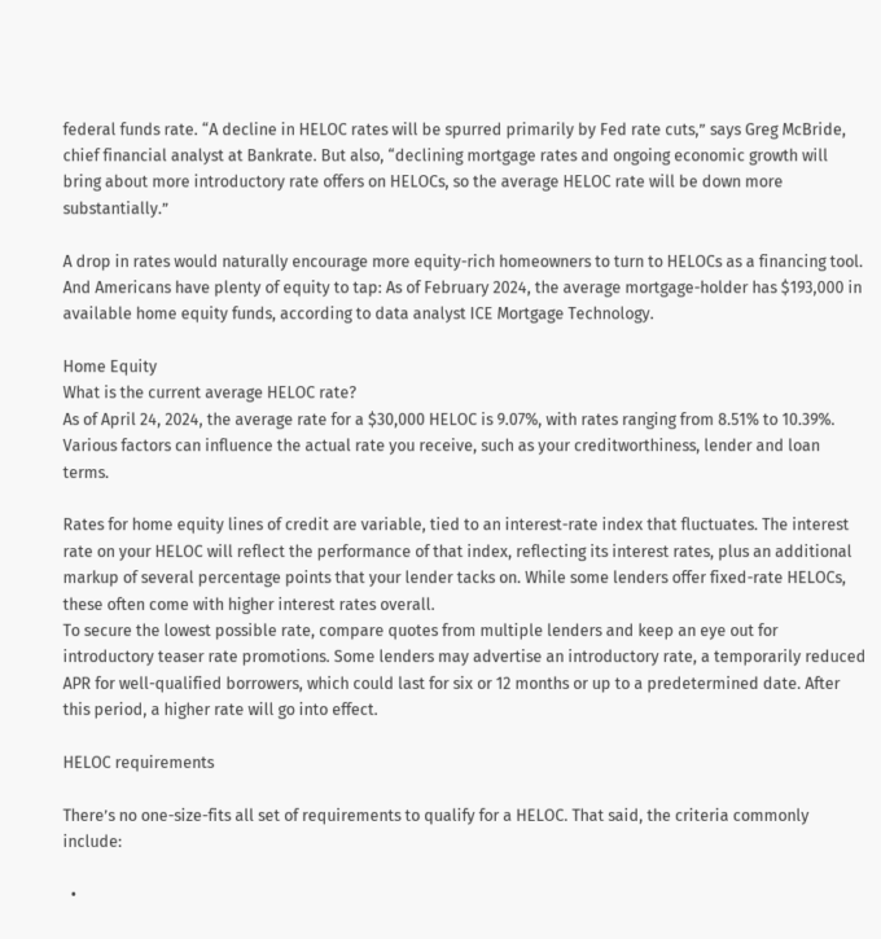federal funds rate. “A decline in HELOC rates will be spurred primarily by Fed rate cuts,” says Greg McBride, chief financial analyst at Bankrate. But also, “declining mortgage rates and ongoing economic growth will bring about more introductory rate offers on HELOCs, so the average HELOC rate will be down more substantially.”

A drop in rates would naturally encourage more equity-rich homeowners to turn to HELOCs as a financing tool. And Americans have plenty of equity to tap: As of February 2024, the average mortgage-holder has $193,000 in available home equity funds, according to data analyst ICE Mortgage Technology.

Home Equity
What is the current average HELOC rate?
As of April 24, 2024, the average rate for a $30,000 HELOC is 9.07%, with rates ranging from 8.51% to 10.39%. Various factors can influence the actual rate you receive, such as your creditworthiness, lender and loan terms.

Rates for home equity lines of credit are variable, tied to an interest-rate index that fluctuates. The interest rate on your HELOC will reflect the performance of that index, reflecting its interest rates, plus an additional markup of several percentage points that your lender tacks on. While some lenders offer fixed-rate HELOCs, these often come with higher interest rates overall.
To secure the lowest possible rate, compare quotes from multiple lenders and keep an eye out for introductory teaser rate promotions. Some lenders may advertise an introductory rate, a temporarily reduced APR for well-qualified borrowers, which could last for six or 12 months or up to a predetermined date. After this period, a higher rate will go into effect.

HELOC requirements

There’s no one-size-fits all set of requirements to qualify for a HELOC. That said, the criteria commonly include:

  •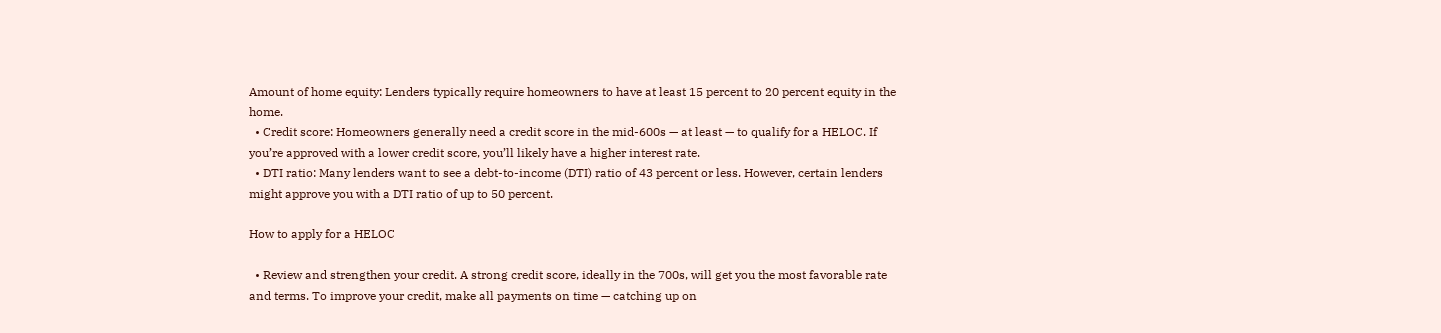Amount of home equity: Lenders typically require homeowners to have at least 15 percent to 20 percent equity in the home.
  • Credit score: Homeowners generally need a credit score in the mid-600s — at least — to qualify for a HELOC. If you’re approved with a lower credit score, you’ll likely have a higher interest rate.
  • DTI ratio: Many lenders want to see a debt-to-income (DTI) ratio of 43 percent or less. However, certain lenders might approve you with a DTI ratio of up to 50 percent.

How to apply for a HELOC

  • Review and strengthen your credit. A strong credit score, ideally in the 700s, will get you the most favorable rate and terms. To improve your credit, make all payments on time — catching up on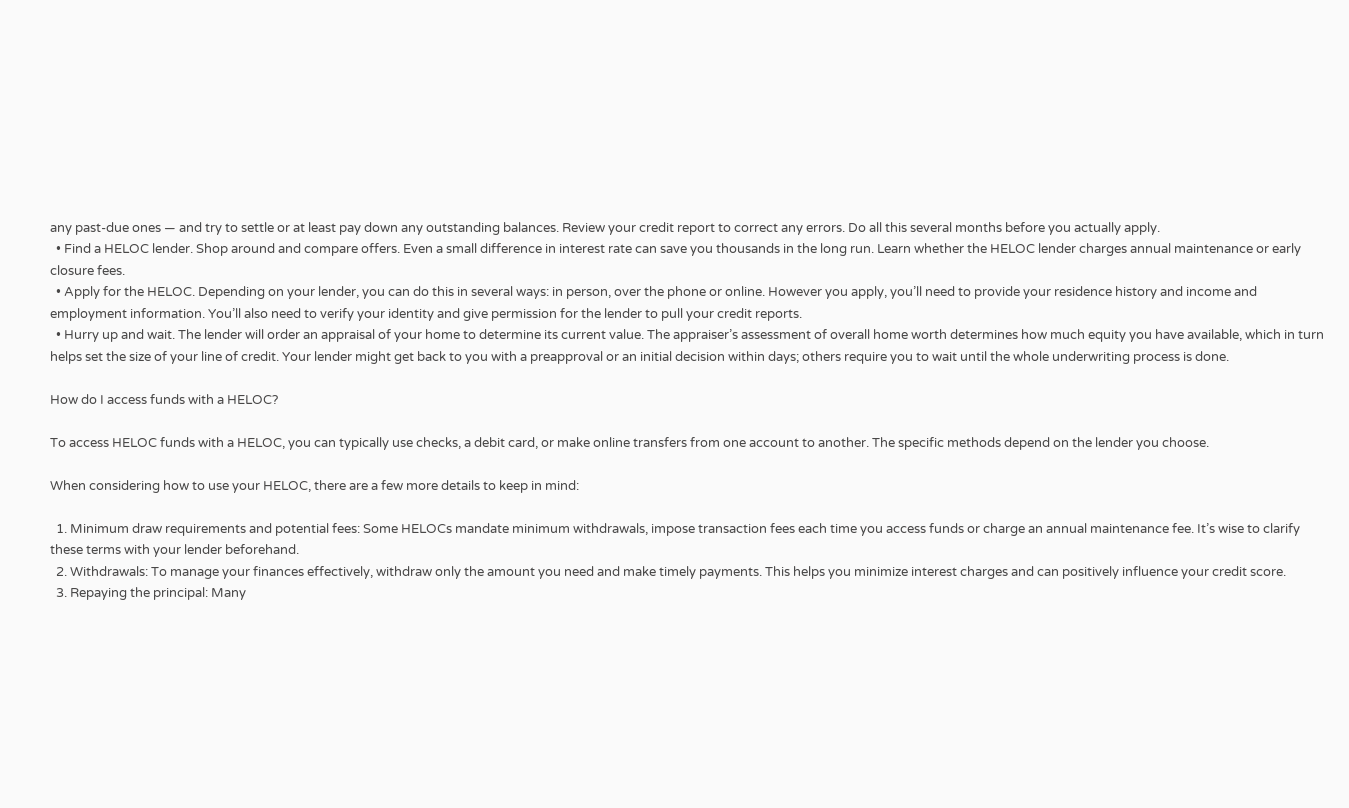any past-due ones — and try to settle or at least pay down any outstanding balances. Review your credit report to correct any errors. Do all this several months before you actually apply.
  • Find a HELOC lender. Shop around and compare offers. Even a small difference in interest rate can save you thousands in the long run. Learn whether the HELOC lender charges annual maintenance or early closure fees.
  • Apply for the HELOC. Depending on your lender, you can do this in several ways: in person, over the phone or online. However you apply, you’ll need to provide your residence history and income and employment information. You’ll also need to verify your identity and give permission for the lender to pull your credit reports.
  • Hurry up and wait. The lender will order an appraisal of your home to determine its current value. The appraiser’s assessment of overall home worth determines how much equity you have available, which in turn helps set the size of your line of credit. Your lender might get back to you with a preapproval or an initial decision within days; others require you to wait until the whole underwriting process is done.

How do I access funds with a HELOC?

To access HELOC funds with a HELOC, you can typically use checks, a debit card, or make online transfers from one account to another. The specific methods depend on the lender you choose.

When considering how to use your HELOC, there are a few more details to keep in mind:

  1. Minimum draw requirements and potential fees: Some HELOCs mandate minimum withdrawals, impose transaction fees each time you access funds or charge an annual maintenance fee. It’s wise to clarify these terms with your lender beforehand.
  2. Withdrawals: To manage your finances effectively, withdraw only the amount you need and make timely payments. This helps you minimize interest charges and can positively influence your credit score.
  3. Repaying the principal: Many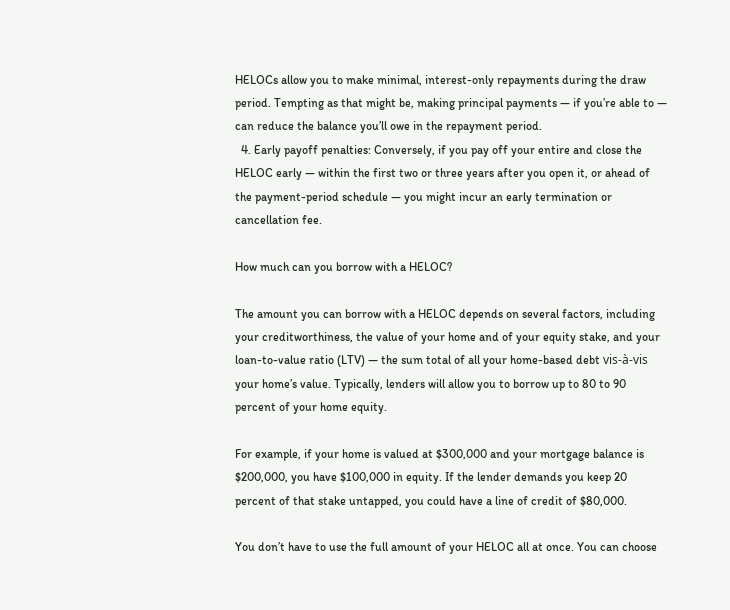HELOCs allow you to make minimal, interest-only repayments during the draw period. Tempting as that might be, making principal payments — if you’re able to — can reduce the balance you’ll owe in the repayment period.
  4. Early payoff penalties: Conversely, if you pay off your entire and close the HELOC early — within the first two or three years after you open it, or ahead of the payment-period schedule — you might incur an early termination or cancellation fee.

How much can you borrow with a HELOC?

The amount you can borrow with a HELOC depends on several factors, including your creditworthiness, the value of your home and of your equity stake, and your loan-to-value ratio (LTV) — the sum total of all your home-based debt vis-à-vis your home’s value. Typically, lenders will allow you to borrow up to 80 to 90 percent of your home equity.

For example, if your home is valued at $300,000 and your mortgage balance is $200,000, you have $100,000 in equity. If the lender demands you keep 20 percent of that stake untapped, you could have a line of credit of $80,000.

You don’t have to use the full amount of your HELOC all at once. You can choose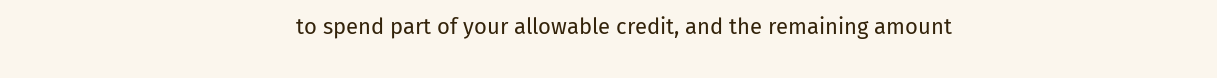to spend part of your allowable credit, and the remaining amount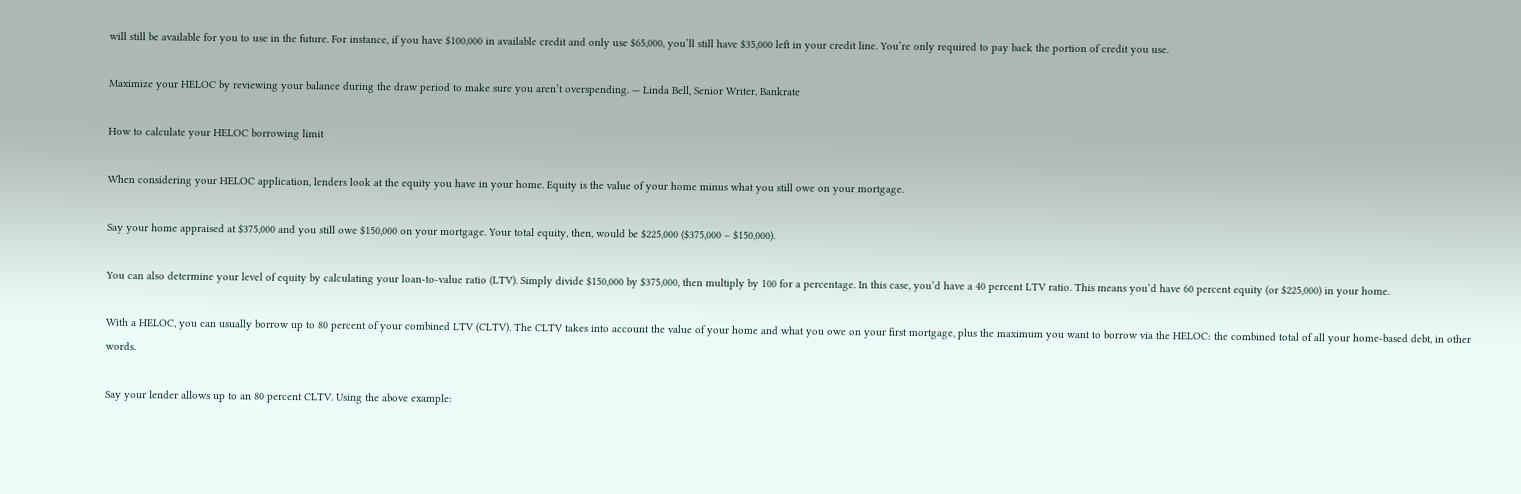will still be available for you to use in the future. For instance, if you have $100,000 in available credit and only use $65,000, you’ll still have $35,000 left in your credit line. You’re only required to pay back the portion of credit you use.

Maximize your HELOC by reviewing your balance during the draw period to make sure you aren’t overspending. — Linda Bell, Senior Writer, Bankrate

How to calculate your HELOC borrowing limit

When considering your HELOC application, lenders look at the equity you have in your home. Equity is the value of your home minus what you still owe on your mortgage.

Say your home appraised at $375,000 and you still owe $150,000 on your mortgage. Your total equity, then, would be $225,000 ($375,000 – $150,000).

You can also determine your level of equity by calculating your loan-to-value ratio (LTV). Simply divide $150,000 by $375,000, then multiply by 100 for a percentage. In this case, you’d have a 40 percent LTV ratio. This means you’d have 60 percent equity (or $225,000) in your home.

With a HELOC, you can usually borrow up to 80 percent of your combined LTV (CLTV). The CLTV takes into account the value of your home and what you owe on your first mortgage, plus the maximum you want to borrow via the HELOC: the combined total of all your home-based debt, in other words.

Say your lender allows up to an 80 percent CLTV. Using the above example: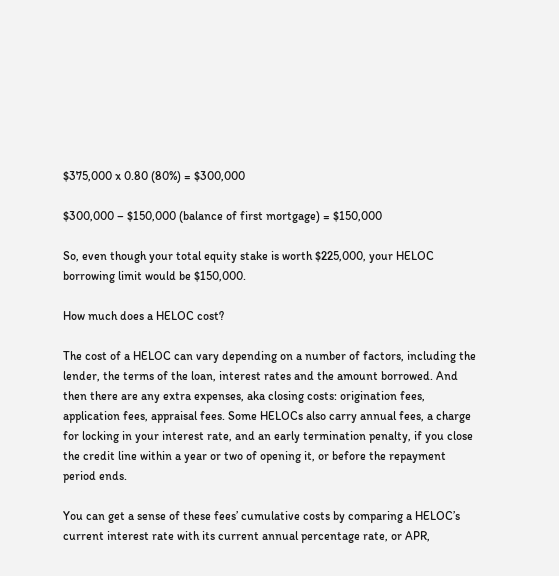$375,000 x 0.80 (80%) = $300,000

$300,000 – $150,000 (balance of first mortgage) = $150,000

So, even though your total equity stake is worth $225,000, your HELOC borrowing limit would be $150,000.

How much does a HELOC cost?

The cost of a HELOC can vary depending on a number of factors, including the lender, the terms of the loan, interest rates and the amount borrowed. And then there are any extra expenses, aka closing costs: origination fees, application fees, appraisal fees. Some HELOCs also carry annual fees, a charge for locking in your interest rate, and an early termination penalty, if you close the credit line within a year or two of opening it, or before the repayment period ends.

You can get a sense of these fees’ cumulative costs by comparing a HELOC’s current interest rate with its current annual percentage rate, or APR,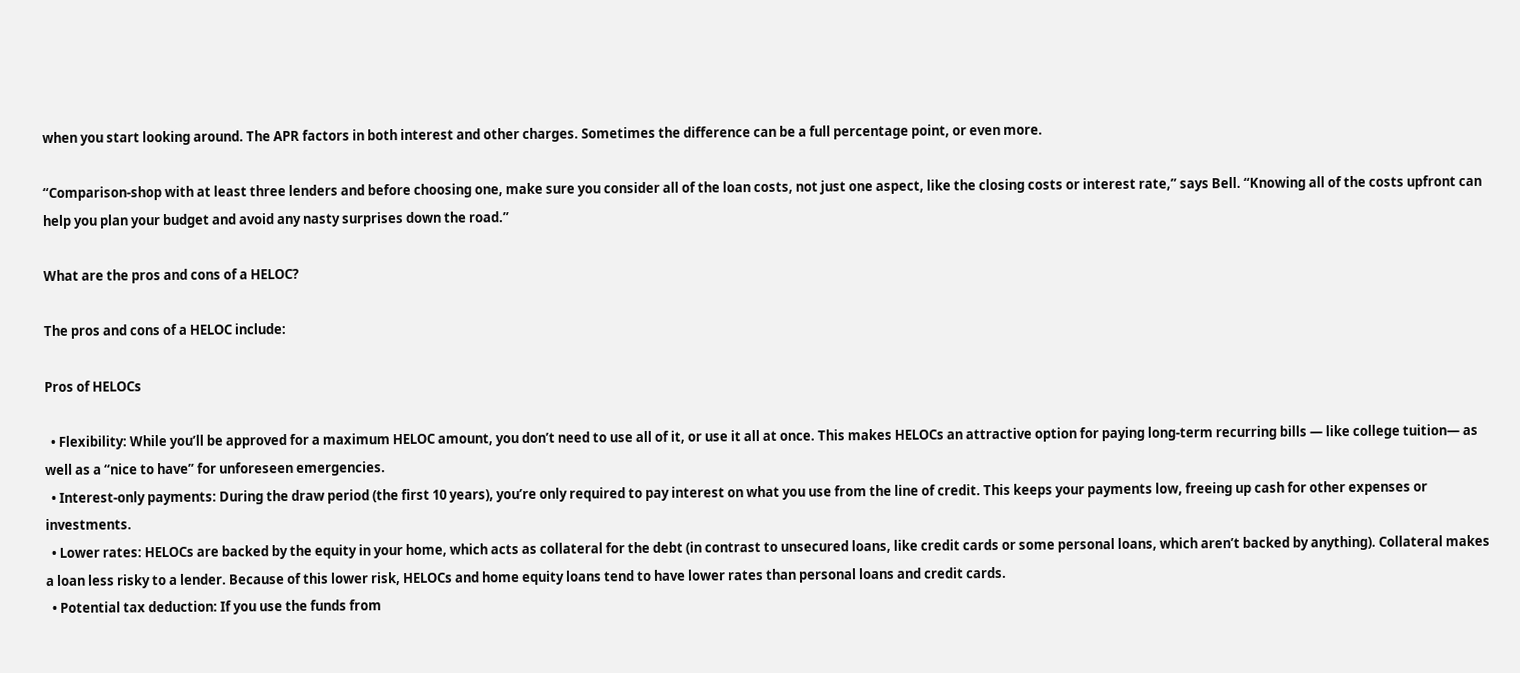when you start looking around. The APR factors in both interest and other charges. Sometimes the difference can be a full percentage point, or even more.

“Comparison-shop with at least three lenders and before choosing one, make sure you consider all of the loan costs, not just one aspect, like the closing costs or interest rate,” says Bell. “Knowing all of the costs upfront can help you plan your budget and avoid any nasty surprises down the road.”

What are the pros and cons of a HELOC?

The pros and cons of a HELOC include:

Pros of HELOCs

  • Flexibility: While you’ll be approved for a maximum HELOC amount, you don’t need to use all of it, or use it all at once. This makes HELOCs an attractive option for paying long-term recurring bills — like college tuition— as well as a “nice to have” for unforeseen emergencies.
  • Interest-only payments: During the draw period (the first 10 years), you’re only required to pay interest on what you use from the line of credit. This keeps your payments low, freeing up cash for other expenses or investments.
  • Lower rates: HELOCs are backed by the equity in your home, which acts as collateral for the debt (in contrast to unsecured loans, like credit cards or some personal loans, which aren’t backed by anything). Collateral makes a loan less risky to a lender. Because of this lower risk, HELOCs and home equity loans tend to have lower rates than personal loans and credit cards.
  • Potential tax deduction: If you use the funds from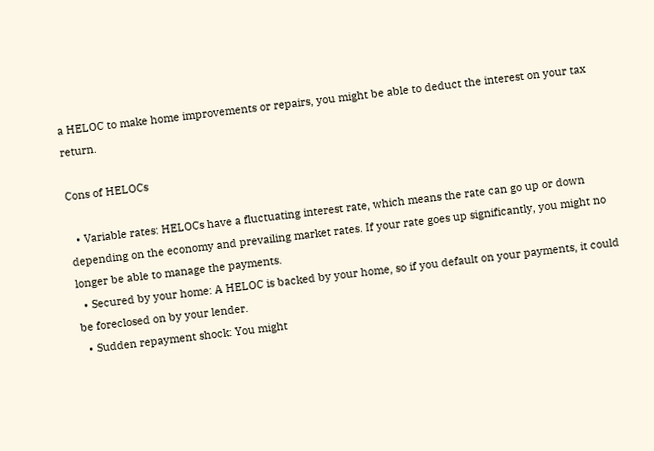a HELOC to make home improvements or repairs, you might be able to deduct the interest on your tax return.

Cons of HELOCs

  • Variable rates: HELOCs have a fluctuating interest rate, which means the rate can go up or down depending on the economy and prevailing market rates. If your rate goes up significantly, you might no longer be able to manage the payments.
  • Secured by your home: A HELOC is backed by your home, so if you default on your payments, it could be foreclosed on by your lender.
  • Sudden repayment shock: You might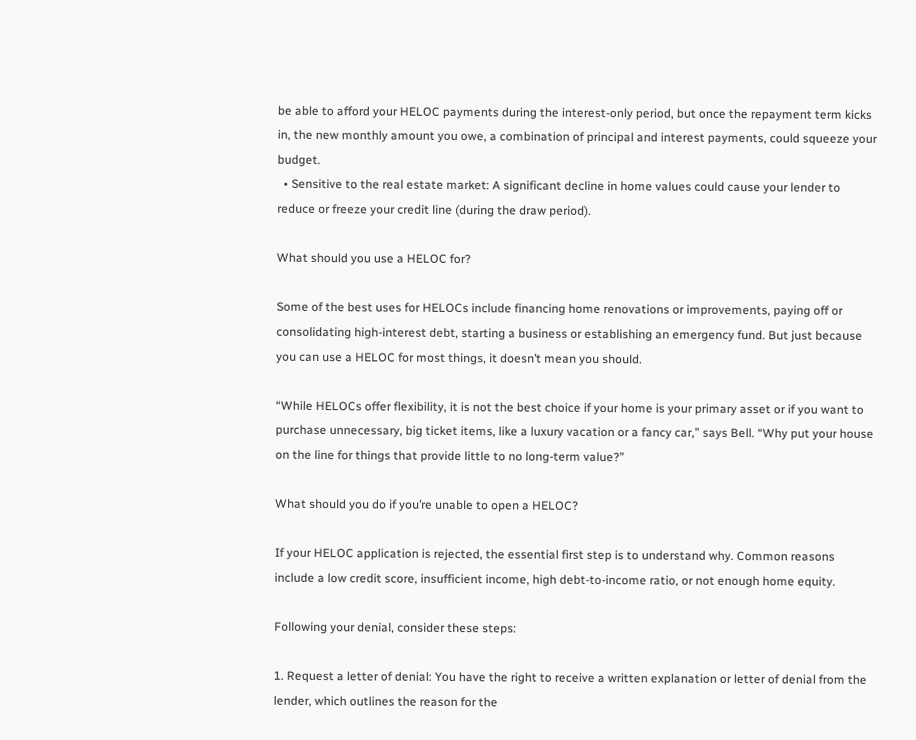be able to afford your HELOC payments during the interest-only period, but once the repayment term kicks in, the new monthly amount you owe, a combination of principal and interest payments, could squeeze your budget.
  • Sensitive to the real estate market: A significant decline in home values could cause your lender to reduce or freeze your credit line (during the draw period).

What should you use a HELOC for?

Some of the best uses for HELOCs include financing home renovations or improvements, paying off or consolidating high-interest debt, starting a business or establishing an emergency fund. But just because you can use a HELOC for most things, it doesn’t mean you should.

“While HELOCs offer flexibility, it is not the best choice if your home is your primary asset or if you want to purchase unnecessary, big ticket items, like a luxury vacation or a fancy car,” says Bell. “Why put your house on the line for things that provide little to no long-term value?”

What should you do if you’re unable to open a HELOC?

If your HELOC application is rejected, the essential first step is to understand why. Common reasons include a low credit score, insufficient income, high debt-to-income ratio, or not enough home equity.

Following your denial, consider these steps:

1. Request a letter of denial: You have the right to receive a written explanation or letter of denial from the lender, which outlines the reason for the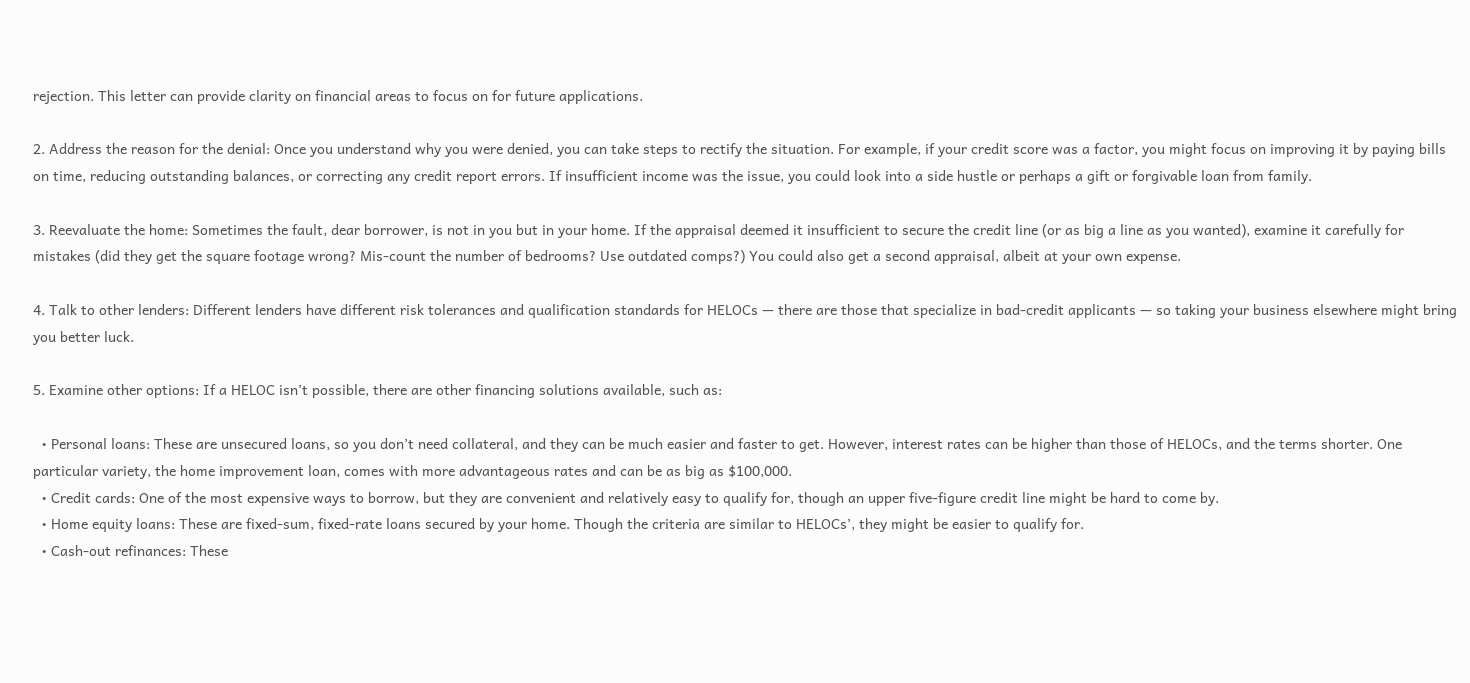rejection. This letter can provide clarity on financial areas to focus on for future applications.

2. Address the reason for the denial: Once you understand why you were denied, you can take steps to rectify the situation. For example, if your credit score was a factor, you might focus on improving it by paying bills on time, reducing outstanding balances, or correcting any credit report errors. If insufficient income was the issue, you could look into a side hustle or perhaps a gift or forgivable loan from family.

3. Reevaluate the home: Sometimes the fault, dear borrower, is not in you but in your home. If the appraisal deemed it insufficient to secure the credit line (or as big a line as you wanted), examine it carefully for mistakes (did they get the square footage wrong? Mis-count the number of bedrooms? Use outdated comps?) You could also get a second appraisal, albeit at your own expense.

4. Talk to other lenders: Different lenders have different risk tolerances and qualification standards for HELOCs — there are those that specialize in bad-credit applicants — so taking your business elsewhere might bring you better luck.

5. Examine other options: If a HELOC isn’t possible, there are other financing solutions available, such as:

  • Personal loans: These are unsecured loans, so you don’t need collateral, and they can be much easier and faster to get. However, interest rates can be higher than those of HELOCs, and the terms shorter. One particular variety, the home improvement loan, comes with more advantageous rates and can be as big as $100,000.
  • Credit cards: One of the most expensive ways to borrow, but they are convenient and relatively easy to qualify for, though an upper five-figure credit line might be hard to come by.
  • Home equity loans: These are fixed-sum, fixed-rate loans secured by your home. Though the criteria are similar to HELOCs’, they might be easier to qualify for.
  • Cash-out refinances: These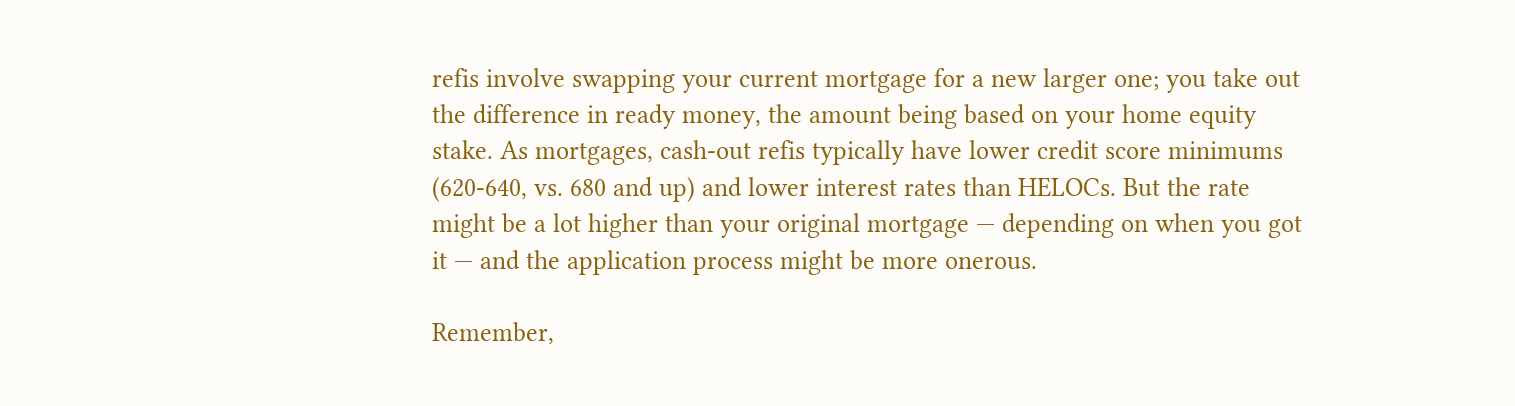refis involve swapping your current mortgage for a new larger one; you take out the difference in ready money, the amount being based on your home equity stake. As mortgages, cash-out refis typically have lower credit score minimums (620-640, vs. 680 and up) and lower interest rates than HELOCs. But the rate might be a lot higher than your original mortgage — depending on when you got it — and the application process might be more onerous.

Remember,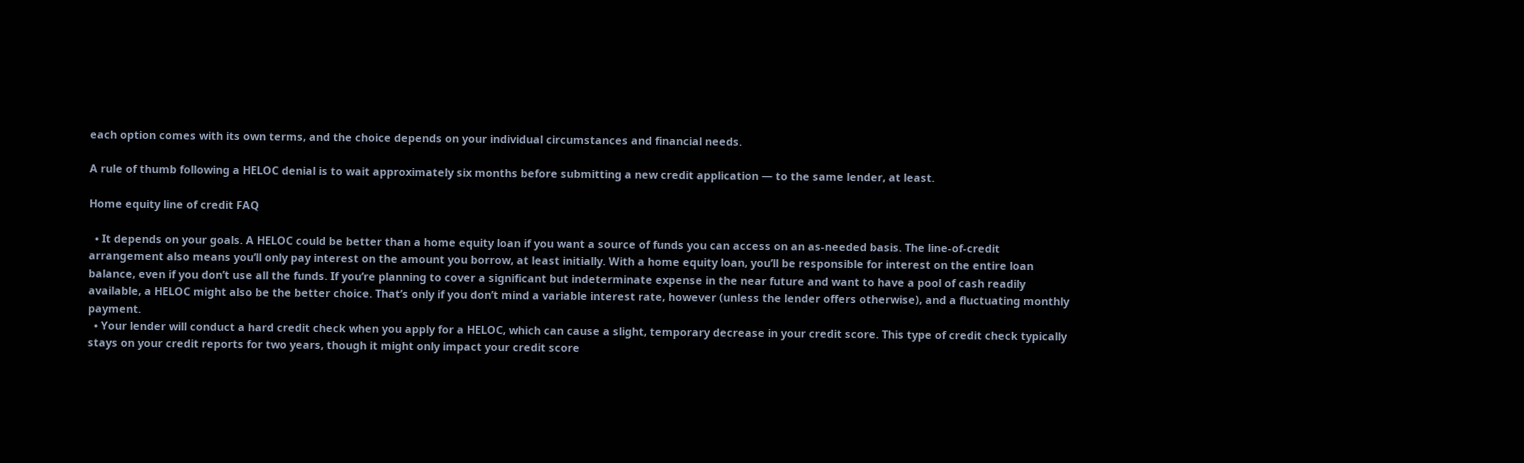each option comes with its own terms, and the choice depends on your individual circumstances and financial needs.

A rule of thumb following a HELOC denial is to wait approximately six months before submitting a new credit application — to the same lender, at least.

Home equity line of credit FAQ

  • It depends on your goals. A HELOC could be better than a home equity loan if you want a source of funds you can access on an as-needed basis. The line-of-credit arrangement also means you’ll only pay interest on the amount you borrow, at least initially. With a home equity loan, you’ll be responsible for interest on the entire loan balance, even if you don’t use all the funds. If you’re planning to cover a significant but indeterminate expense in the near future and want to have a pool of cash readily available, a HELOC might also be the better choice. That’s only if you don’t mind a variable interest rate, however (unless the lender offers otherwise), and a fluctuating monthly payment.
  • Your lender will conduct a hard credit check when you apply for a HELOC, which can cause a slight, temporary decrease in your credit score. This type of credit check typically stays on your credit reports for two years, though it might only impact your credit score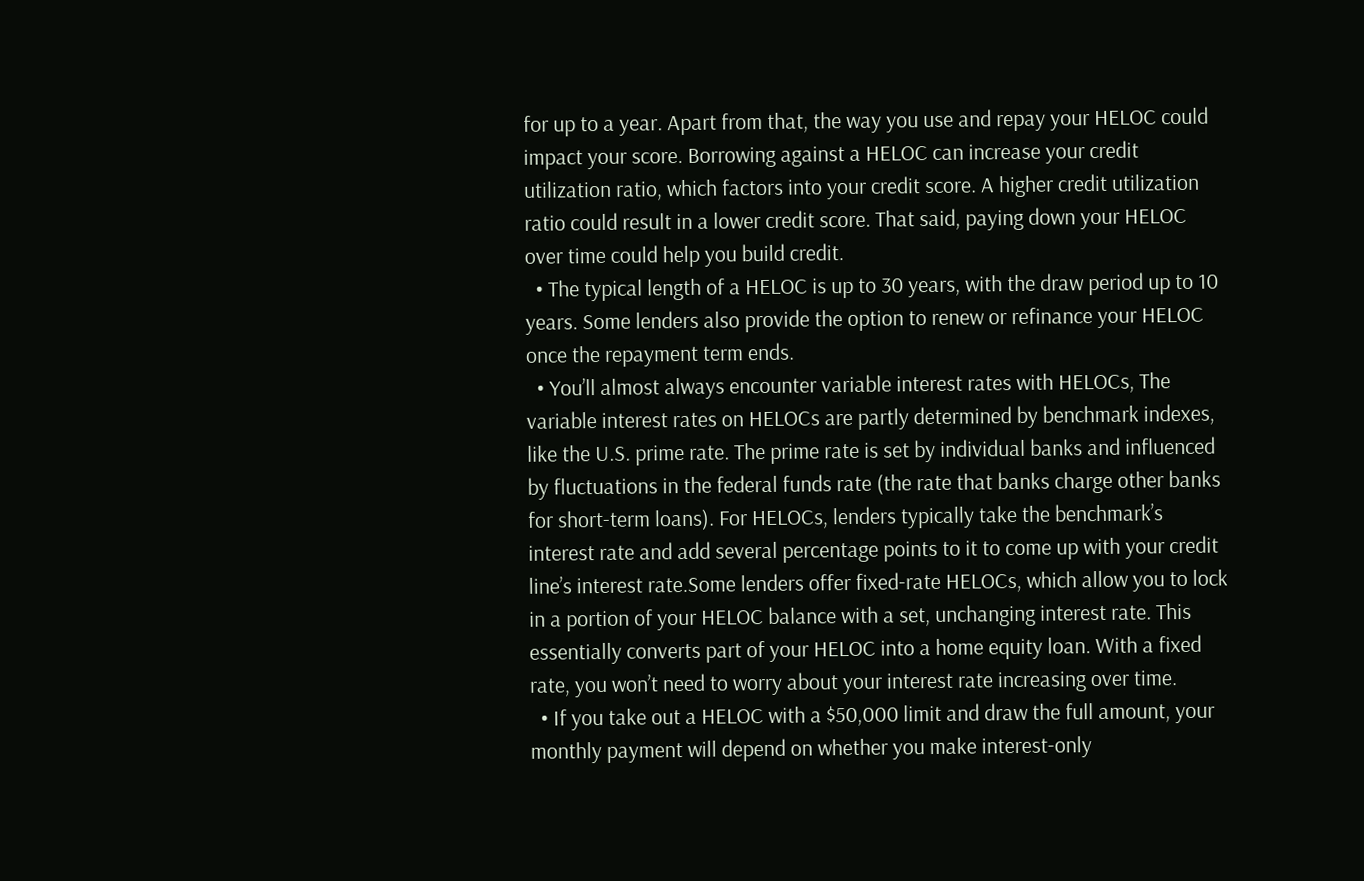for up to a year. Apart from that, the way you use and repay your HELOC could impact your score. Borrowing against a HELOC can increase your credit utilization ratio, which factors into your credit score. A higher credit utilization ratio could result in a lower credit score. That said, paying down your HELOC over time could help you build credit.
  • The typical length of a HELOC is up to 30 years, with the draw period up to 10 years. Some lenders also provide the option to renew or refinance your HELOC once the repayment term ends.
  • You’ll almost always encounter variable interest rates with HELOCs, The variable interest rates on HELOCs are partly determined by benchmark indexes, like the U.S. prime rate. The prime rate is set by individual banks and influenced by fluctuations in the federal funds rate (the rate that banks charge other banks for short-term loans). For HELOCs, lenders typically take the benchmark’s interest rate and add several percentage points to it to come up with your credit line’s interest rate.Some lenders offer fixed-rate HELOCs, which allow you to lock in a portion of your HELOC balance with a set, unchanging interest rate. This essentially converts part of your HELOC into a home equity loan. With a fixed rate, you won’t need to worry about your interest rate increasing over time.
  • If you take out a HELOC with a $50,000 limit and draw the full amount, your monthly payment will depend on whether you make interest-only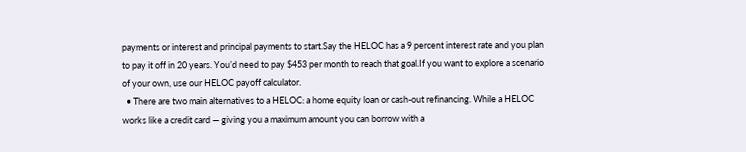payments or interest and principal payments to start.Say the HELOC has a 9 percent interest rate and you plan to pay it off in 20 years. You’d need to pay $453 per month to reach that goal.If you want to explore a scenario of your own, use our HELOC payoff calculator.
  • There are two main alternatives to a HELOC: a home equity loan or cash-out refinancing. While a HELOC works like a credit card — giving you a maximum amount you can borrow with a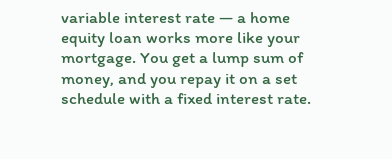variable interest rate — a home equity loan works more like your mortgage. You get a lump sum of money, and you repay it on a set schedule with a fixed interest rate.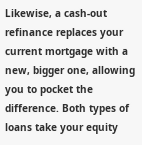Likewise, a cash-out refinance replaces your current mortgage with a new, bigger one, allowing you to pocket the difference. Both types of loans take your equity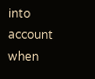into account when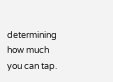determining how much you can tap.